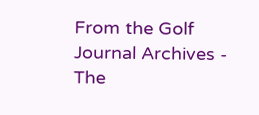From the Golf Journal Archives - The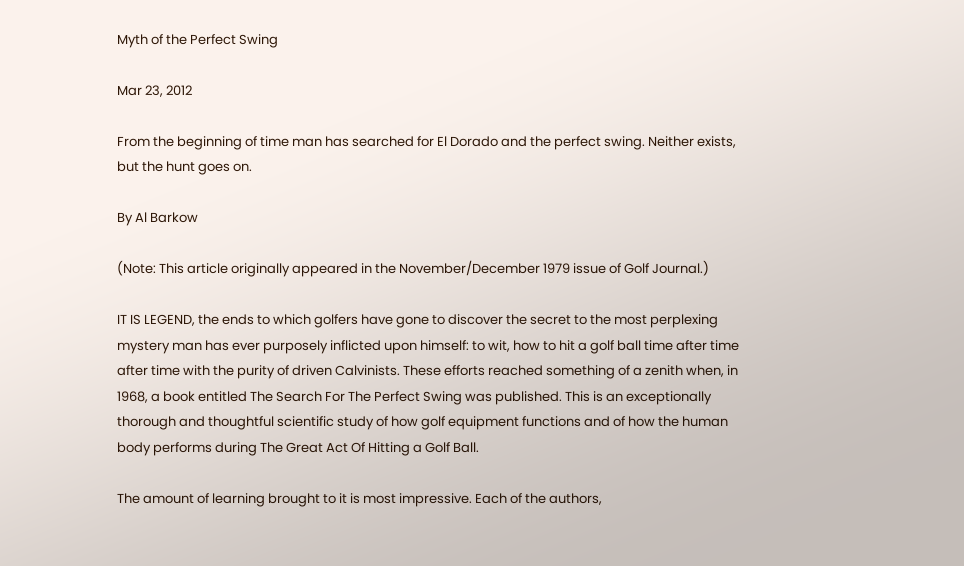Myth of the Perfect Swing

Mar 23, 2012

From the beginning of time man has searched for El Dorado and the perfect swing. Neither exists, but the hunt goes on.

By Al Barkow

(Note: This article originally appeared in the November/December 1979 issue of Golf Journal.)

IT IS LEGEND, the ends to which golfers have gone to discover the secret to the most perplexing mystery man has ever purposely inflicted upon himself: to wit, how to hit a golf ball time after time after time with the purity of driven Calvinists. These efforts reached something of a zenith when, in 1968, a book entitled The Search For The Perfect Swing was published. This is an exceptionally thorough and thoughtful scientific study of how golf equipment functions and of how the human body performs during The Great Act Of Hitting a Golf Ball.

The amount of learning brought to it is most impressive. Each of the authors,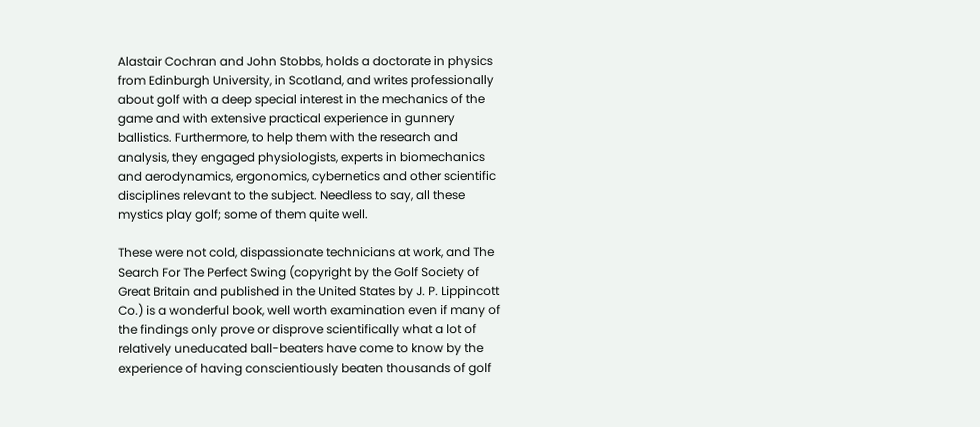Alastair Cochran and John Stobbs, holds a doctorate in physics from Edinburgh University, in Scotland, and writes professionally about golf with a deep special interest in the mechanics of the game and with extensive practical experience in gunnery ballistics. Furthermore, to help them with the research and analysis, they engaged physiologists, experts in biomechanics and aerodynamics, ergonomics, cybernetics and other scientific disciplines relevant to the subject. Needless to say, all these mystics play golf; some of them quite well.

These were not cold, dispassionate technicians at work, and The Search For The Perfect Swing (copyright by the Golf Society of Great Britain and published in the United States by J. P. Lippincott Co.) is a wonderful book, well worth examination even if many of the findings only prove or disprove scientifically what a lot of relatively uneducated ball-beaters have come to know by the experience of having conscientiously beaten thousands of golf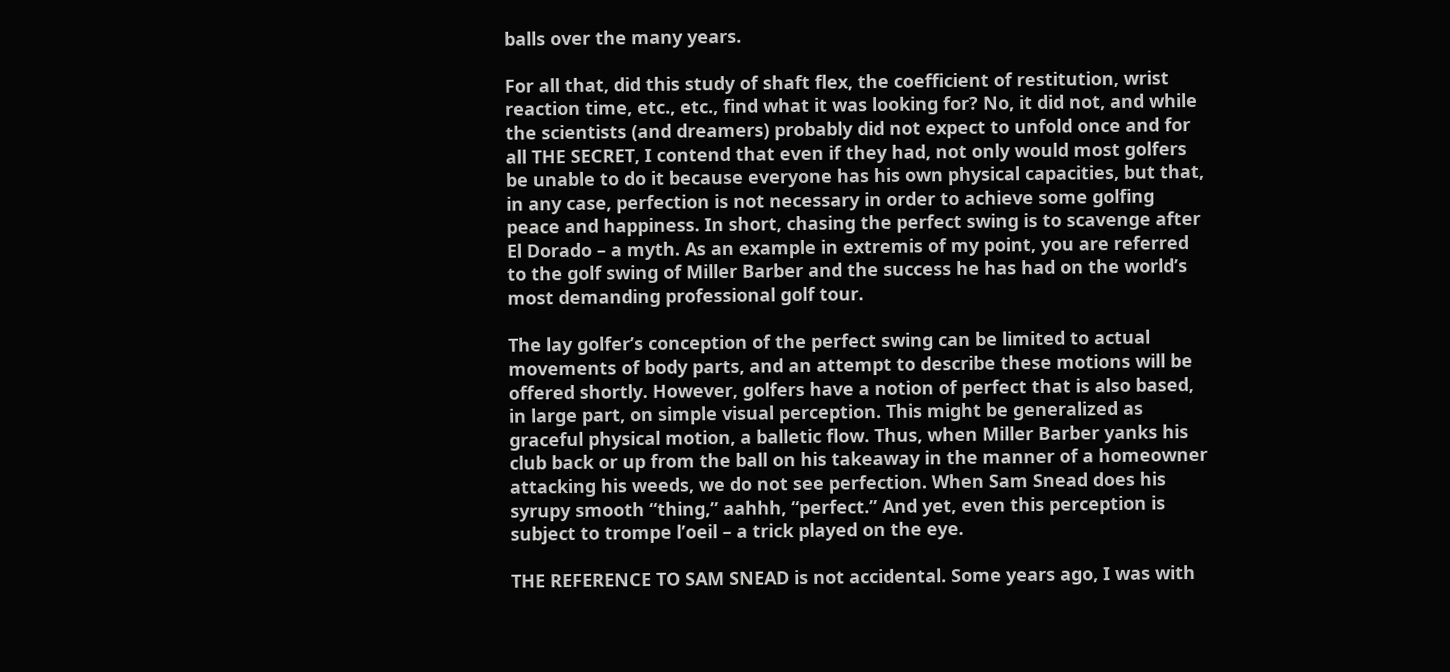balls over the many years.

For all that, did this study of shaft flex, the coefficient of restitution, wrist reaction time, etc., etc., find what it was looking for? No, it did not, and while the scientists (and dreamers) probably did not expect to unfold once and for all THE SECRET, I contend that even if they had, not only would most golfers be unable to do it because everyone has his own physical capacities, but that, in any case, perfection is not necessary in order to achieve some golfing peace and happiness. In short, chasing the perfect swing is to scavenge after El Dorado – a myth. As an example in extremis of my point, you are referred to the golf swing of Miller Barber and the success he has had on the world’s most demanding professional golf tour.

The lay golfer’s conception of the perfect swing can be limited to actual movements of body parts, and an attempt to describe these motions will be offered shortly. However, golfers have a notion of perfect that is also based, in large part, on simple visual perception. This might be generalized as graceful physical motion, a balletic flow. Thus, when Miller Barber yanks his club back or up from the ball on his takeaway in the manner of a homeowner attacking his weeds, we do not see perfection. When Sam Snead does his syrupy smooth “thing,” aahhh, “perfect.” And yet, even this perception is subject to trompe l’oeil – a trick played on the eye.

THE REFERENCE TO SAM SNEAD is not accidental. Some years ago, I was with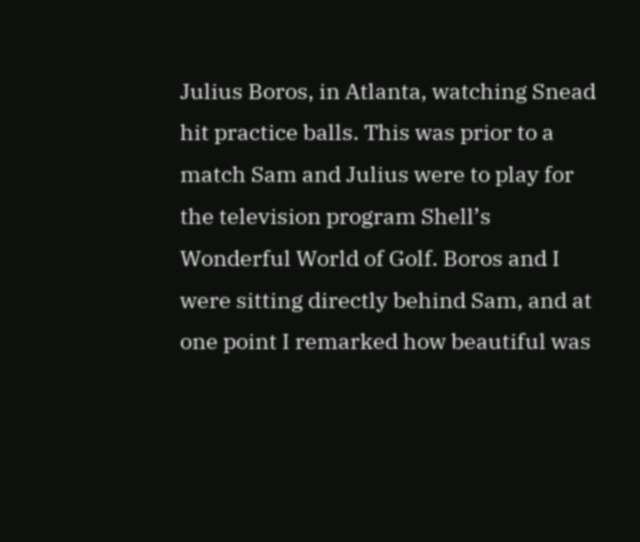Julius Boros, in Atlanta, watching Snead hit practice balls. This was prior to a match Sam and Julius were to play for the television program Shell’s Wonderful World of Golf. Boros and I were sitting directly behind Sam, and at one point I remarked how beautiful was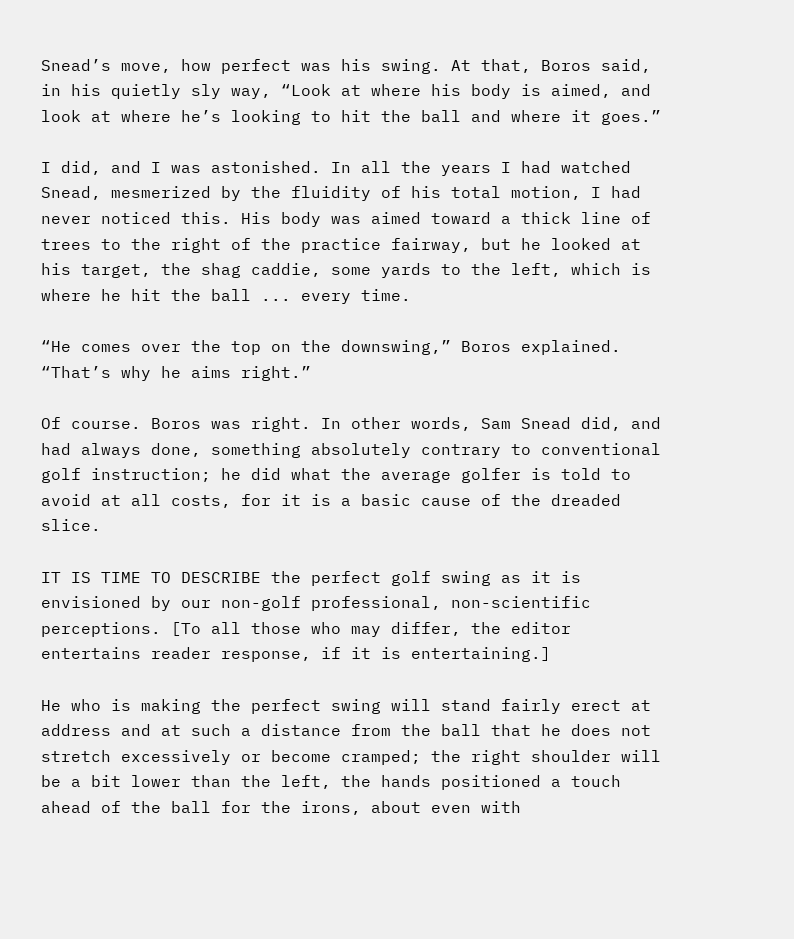Snead’s move, how perfect was his swing. At that, Boros said, in his quietly sly way, “Look at where his body is aimed, and look at where he’s looking to hit the ball and where it goes.”

I did, and I was astonished. In all the years I had watched Snead, mesmerized by the fluidity of his total motion, I had never noticed this. His body was aimed toward a thick line of trees to the right of the practice fairway, but he looked at his target, the shag caddie, some yards to the left, which is where he hit the ball ... every time.

“He comes over the top on the downswing,” Boros explained. “That’s why he aims right.”

Of course. Boros was right. In other words, Sam Snead did, and had always done, something absolutely contrary to conventional golf instruction; he did what the average golfer is told to avoid at all costs, for it is a basic cause of the dreaded slice.

IT IS TIME TO DESCRIBE the perfect golf swing as it is envisioned by our non-golf professional, non-scientific perceptions. [To all those who may differ, the editor entertains reader response, if it is entertaining.]

He who is making the perfect swing will stand fairly erect at address and at such a distance from the ball that he does not stretch excessively or become cramped; the right shoulder will be a bit lower than the left, the hands positioned a touch ahead of the ball for the irons, about even with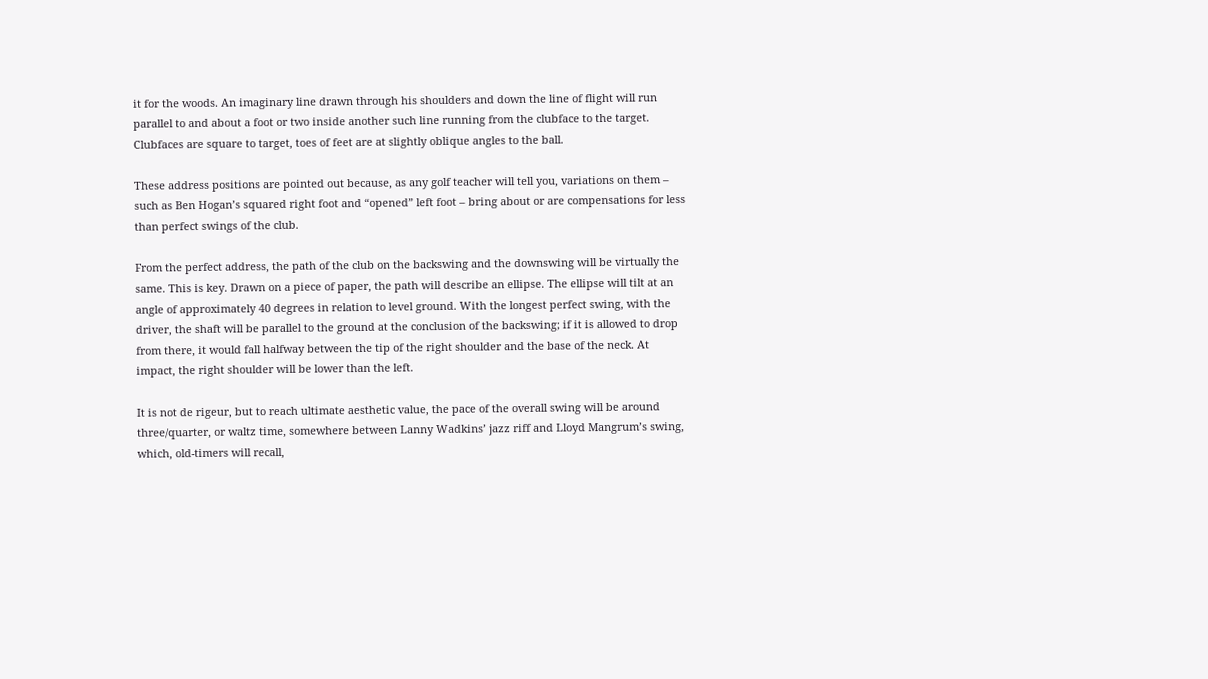it for the woods. An imaginary line drawn through his shoulders and down the line of flight will run parallel to and about a foot or two inside another such line running from the clubface to the target. Clubfaces are square to target, toes of feet are at slightly oblique angles to the ball.

These address positions are pointed out because, as any golf teacher will tell you, variations on them – such as Ben Hogan’s squared right foot and “opened” left foot – bring about or are compensations for less than perfect swings of the club.

From the perfect address, the path of the club on the backswing and the downswing will be virtually the same. This is key. Drawn on a piece of paper, the path will describe an ellipse. The ellipse will tilt at an angle of approximately 40 degrees in relation to level ground. With the longest perfect swing, with the driver, the shaft will be parallel to the ground at the conclusion of the backswing; if it is allowed to drop from there, it would fall halfway between the tip of the right shoulder and the base of the neck. At impact, the right shoulder will be lower than the left.

It is not de rigeur, but to reach ultimate aesthetic value, the pace of the overall swing will be around three/quarter, or waltz time, somewhere between Lanny Wadkins’ jazz riff and Lloyd Mangrum’s swing, which, old-timers will recall,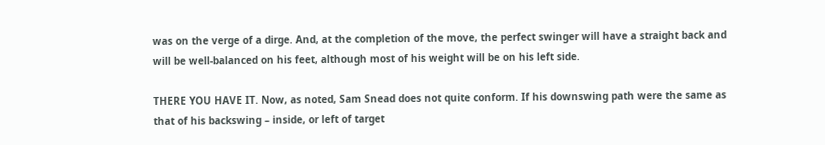was on the verge of a dirge. And, at the completion of the move, the perfect swinger will have a straight back and will be well-balanced on his feet, although most of his weight will be on his left side.

THERE YOU HAVE IT. Now, as noted, Sam Snead does not quite conform. If his downswing path were the same as that of his backswing – inside, or left of target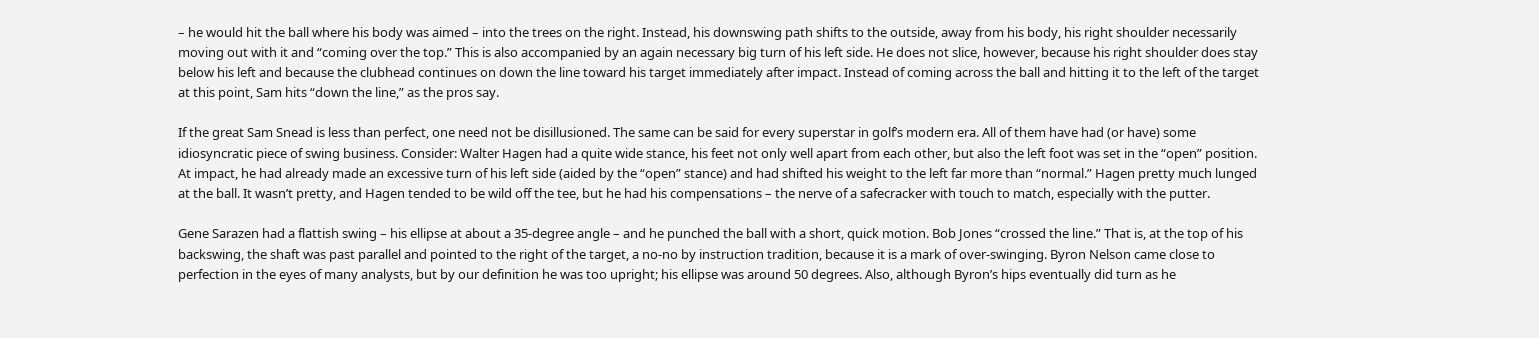– he would hit the ball where his body was aimed – into the trees on the right. Instead, his downswing path shifts to the outside, away from his body, his right shoulder necessarily moving out with it and “coming over the top.” This is also accompanied by an again necessary big turn of his left side. He does not slice, however, because his right shoulder does stay below his left and because the clubhead continues on down the line toward his target immediately after impact. Instead of coming across the ball and hitting it to the left of the target at this point, Sam hits “down the line,” as the pros say.

If the great Sam Snead is less than perfect, one need not be disillusioned. The same can be said for every superstar in golf’s modern era. All of them have had (or have) some idiosyncratic piece of swing business. Consider: Walter Hagen had a quite wide stance, his feet not only well apart from each other, but also the left foot was set in the “open” position. At impact, he had already made an excessive turn of his left side (aided by the “open” stance) and had shifted his weight to the left far more than “normal.” Hagen pretty much lunged at the ball. It wasn’t pretty, and Hagen tended to be wild off the tee, but he had his compensations – the nerve of a safecracker with touch to match, especially with the putter.

Gene Sarazen had a flattish swing – his ellipse at about a 35-degree angle – and he punched the ball with a short, quick motion. Bob Jones “crossed the line.” That is, at the top of his backswing, the shaft was past parallel and pointed to the right of the target, a no-no by instruction tradition, because it is a mark of over-swinging. Byron Nelson came close to perfection in the eyes of many analysts, but by our definition he was too upright; his ellipse was around 50 degrees. Also, although Byron’s hips eventually did turn as he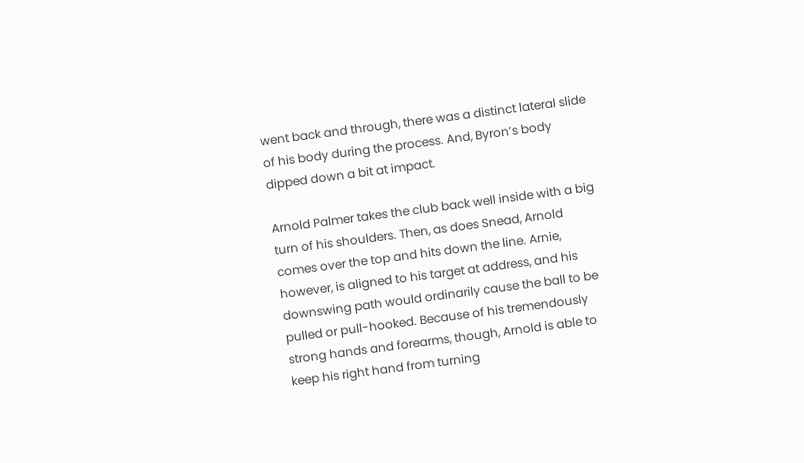went back and through, there was a distinct lateral slide of his body during the process. And, Byron’s body dipped down a bit at impact.

Arnold Palmer takes the club back well inside with a big turn of his shoulders. Then, as does Snead, Arnold comes over the top and hits down the line. Arnie, however, is aligned to his target at address, and his downswing path would ordinarily cause the ball to be pulled or pull-hooked. Because of his tremendously strong hands and forearms, though, Arnold is able to keep his right hand from turning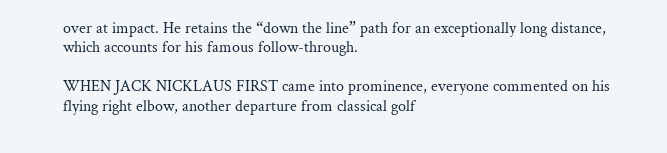over at impact. He retains the “down the line” path for an exceptionally long distance, which accounts for his famous follow-through.

WHEN JACK NICKLAUS FIRST came into prominence, everyone commented on his flying right elbow, another departure from classical golf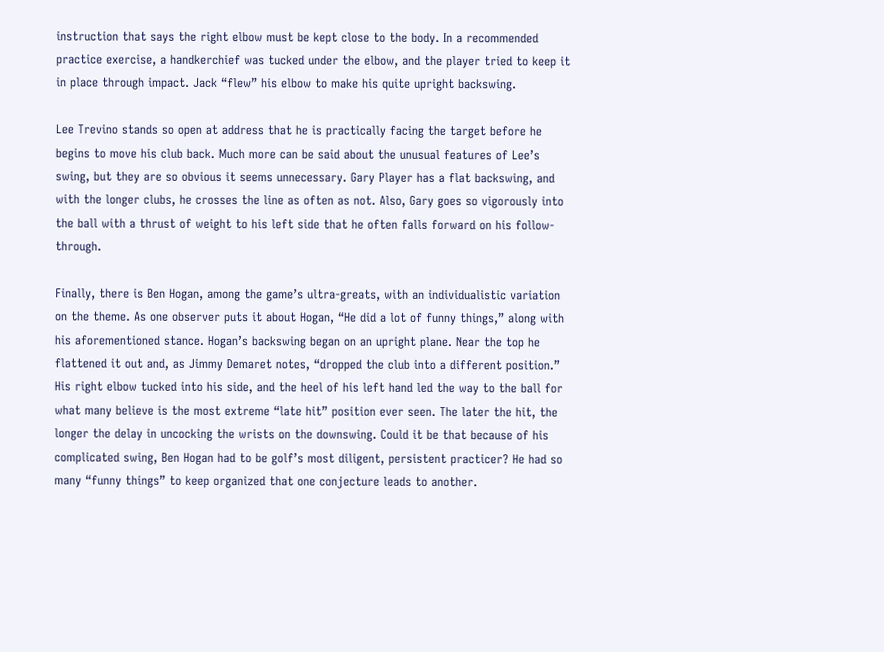instruction that says the right elbow must be kept close to the body. In a recommended practice exercise, a handkerchief was tucked under the elbow, and the player tried to keep it in place through impact. Jack “flew” his elbow to make his quite upright backswing.

Lee Trevino stands so open at address that he is practically facing the target before he begins to move his club back. Much more can be said about the unusual features of Lee’s swing, but they are so obvious it seems unnecessary. Gary Player has a flat backswing, and with the longer clubs, he crosses the line as often as not. Also, Gary goes so vigorously into the ball with a thrust of weight to his left side that he often falls forward on his follow-through.

Finally, there is Ben Hogan, among the game’s ultra-greats, with an individualistic variation on the theme. As one observer puts it about Hogan, “He did a lot of funny things,” along with his aforementioned stance. Hogan’s backswing began on an upright plane. Near the top he flattened it out and, as Jimmy Demaret notes, “dropped the club into a different position.” His right elbow tucked into his side, and the heel of his left hand led the way to the ball for what many believe is the most extreme “late hit” position ever seen. The later the hit, the longer the delay in uncocking the wrists on the downswing. Could it be that because of his complicated swing, Ben Hogan had to be golf’s most diligent, persistent practicer? He had so many “funny things” to keep organized that one conjecture leads to another.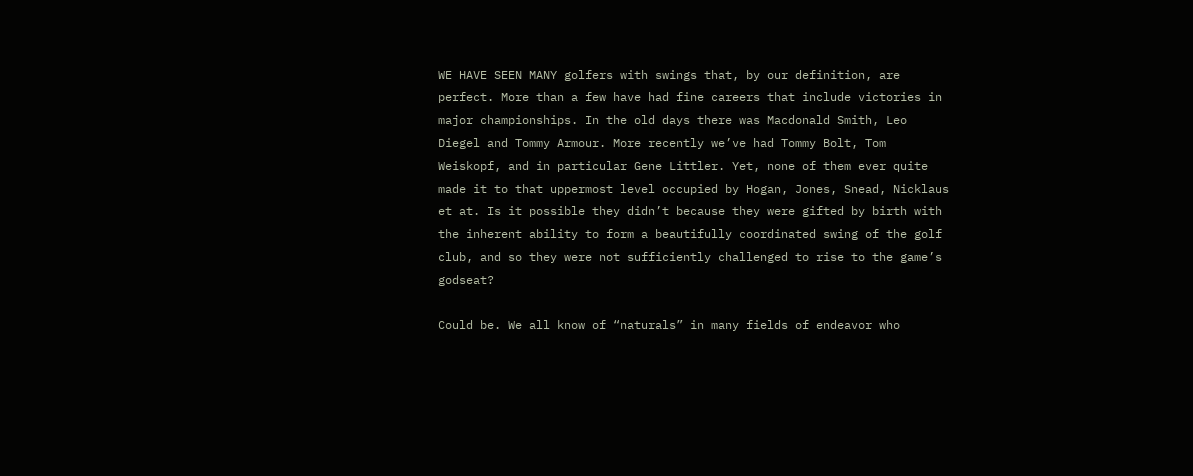WE HAVE SEEN MANY golfers with swings that, by our definition, are perfect. More than a few have had fine careers that include victories in major championships. In the old days there was Macdonald Smith, Leo Diegel and Tommy Armour. More recently we’ve had Tommy Bolt, Tom Weiskopf, and in particular Gene Littler. Yet, none of them ever quite made it to that uppermost level occupied by Hogan, Jones, Snead, Nicklaus et at. Is it possible they didn’t because they were gifted by birth with the inherent ability to form a beautifully coordinated swing of the golf club, and so they were not sufficiently challenged to rise to the game’s godseat?

Could be. We all know of “naturals” in many fields of endeavor who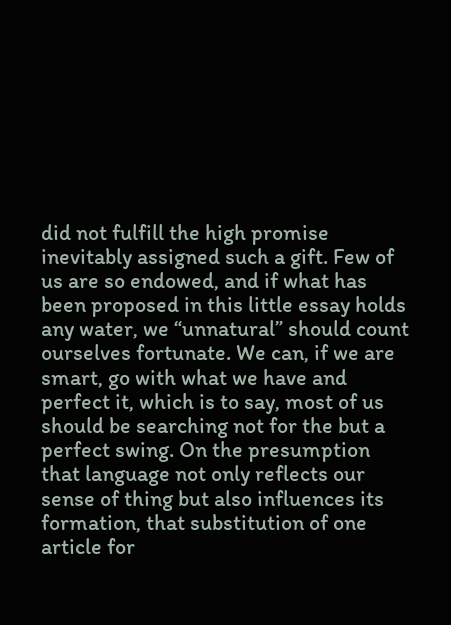did not fulfill the high promise inevitably assigned such a gift. Few of us are so endowed, and if what has been proposed in this little essay holds any water, we “unnatural” should count ourselves fortunate. We can, if we are smart, go with what we have and perfect it, which is to say, most of us should be searching not for the but a perfect swing. On the presumption that language not only reflects our sense of thing but also influences its formation, that substitution of one article for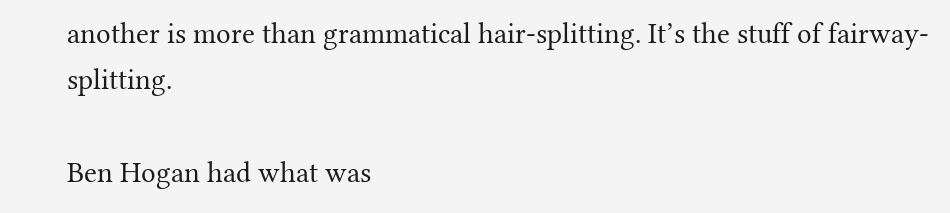another is more than grammatical hair-splitting. It’s the stuff of fairway-splitting.

Ben Hogan had what was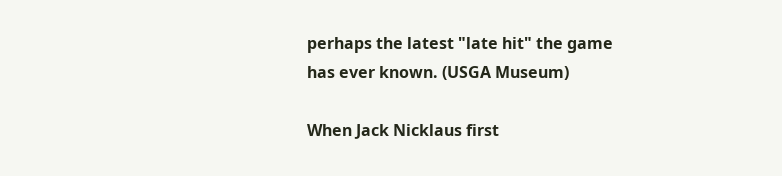perhaps the latest "late hit" the game has ever known. (USGA Museum)

When Jack Nicklaus first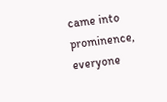came into prominence, everyone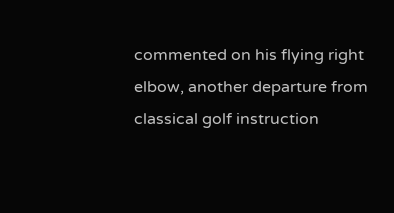commented on his flying right elbow, another departure from classical golf instruction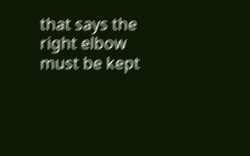that says the right elbow must be kept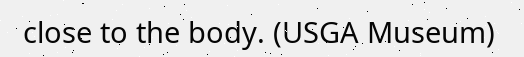close to the body. (USGA Museum)